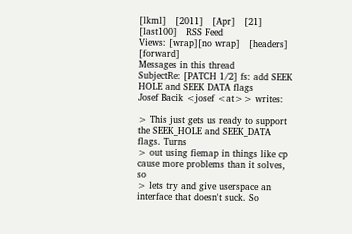[lkml]   [2011]   [Apr]   [21]   [last100]   RSS Feed
Views: [wrap][no wrap]   [headers]  [forward]
Messages in this thread
SubjectRe: [PATCH 1/2] fs: add SEEK HOLE and SEEK DATA flags
Josef Bacik <josef <at>> writes:

> This just gets us ready to support the SEEK_HOLE and SEEK_DATA flags. Turns
> out using fiemap in things like cp cause more problems than it solves, so
> lets try and give userspace an interface that doesn't suck. So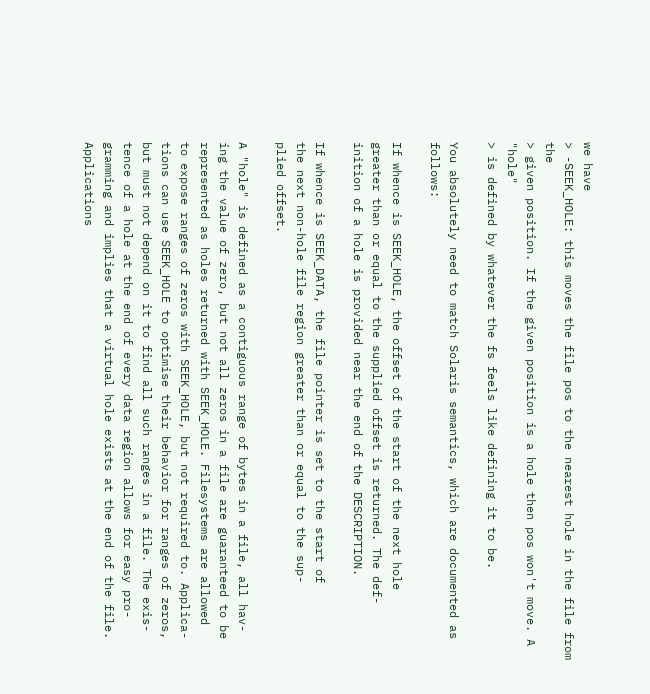we have
> -SEEK_HOLE: this moves the file pos to the nearest hole in the file from the
> given position. If the given position is a hole then pos won't move. A "hole"
> is defined by whatever the fs feels like defining it to be.

You absolutely need to match Solaris semantics, which are documented as follows:

If whence is SEEK_HOLE, the offset of the start of the next hole
greater than or equal to the supplied offset is returned. The def-
inition of a hole is provided near the end of the DESCRIPTION.

If whence is SEEK_DATA, the file pointer is set to the start of
the next non-hole file region greater than or equal to the sup-
plied offset.

A "hole" is defined as a contiguous range of bytes in a file, all hav-
ing the value of zero, but not all zeros in a file are guaranteed to be
represented as holes returned with SEEK_HOLE. Filesystems are allowed
to expose ranges of zeros with SEEK_HOLE, but not required to. Applica-
tions can use SEEK_HOLE to optimise their behavior for ranges of zeros,
but must not depend on it to find all such ranges in a file. The exis-
tence of a hole at the end of every data region allows for easy pro-
gramming and implies that a virtual hole exists at the end of the file.
Applications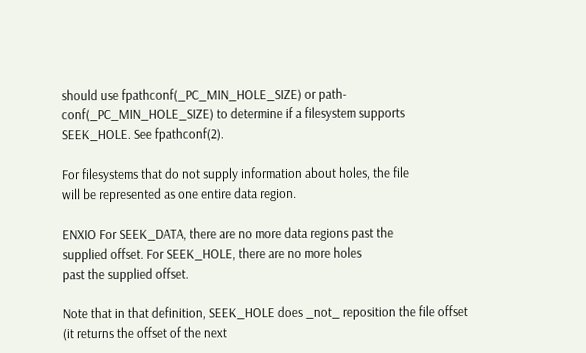should use fpathconf(_PC_MIN_HOLE_SIZE) or path-
conf(_PC_MIN_HOLE_SIZE) to determine if a filesystem supports
SEEK_HOLE. See fpathconf(2).

For filesystems that do not supply information about holes, the file
will be represented as one entire data region.

ENXIO For SEEK_DATA, there are no more data regions past the
supplied offset. For SEEK_HOLE, there are no more holes
past the supplied offset.

Note that in that definition, SEEK_HOLE does _not_ reposition the file offset
(it returns the offset of the next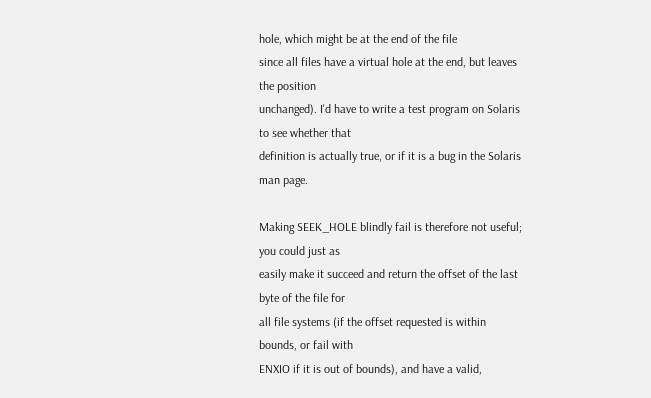hole, which might be at the end of the file
since all files have a virtual hole at the end, but leaves the position
unchanged). I'd have to write a test program on Solaris to see whether that
definition is actually true, or if it is a bug in the Solaris man page.

Making SEEK_HOLE blindly fail is therefore not useful; you could just as
easily make it succeed and return the offset of the last byte of the file for
all file systems (if the offset requested is within bounds, or fail with
ENXIO if it is out of bounds), and have a valid,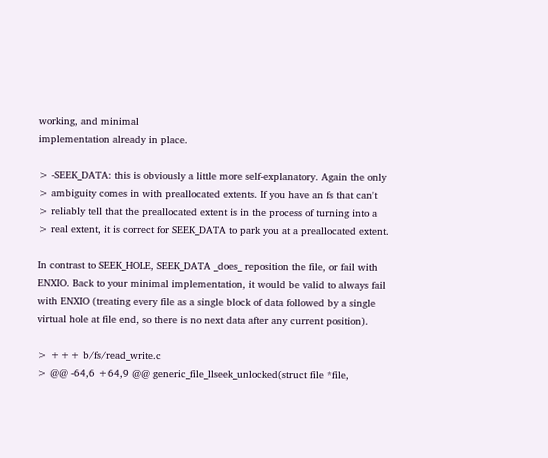working, and minimal
implementation already in place.

> -SEEK_DATA: this is obviously a little more self-explanatory. Again the only
> ambiguity comes in with preallocated extents. If you have an fs that can't
> reliably tell that the preallocated extent is in the process of turning into a
> real extent, it is correct for SEEK_DATA to park you at a preallocated extent.

In contrast to SEEK_HOLE, SEEK_DATA _does_ reposition the file, or fail with
ENXIO. Back to your minimal implementation, it would be valid to always fail
with ENXIO (treating every file as a single block of data followed by a single
virtual hole at file end, so there is no next data after any current position).

> +++ b/fs/read_write.c
> @@ -64,6 +64,9 @@ generic_file_llseek_unlocked(struct file *file,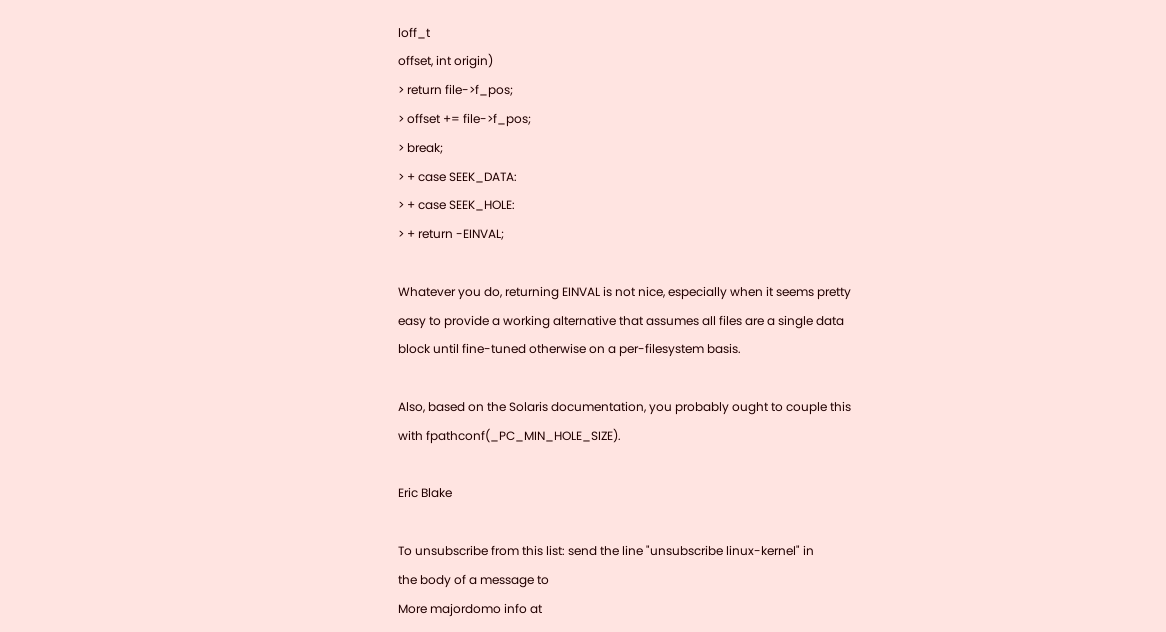loff_t
offset, int origin)
> return file->f_pos;
> offset += file->f_pos;
> break;
> + case SEEK_DATA:
> + case SEEK_HOLE:
> + return -EINVAL;

Whatever you do, returning EINVAL is not nice, especially when it seems pretty
easy to provide a working alternative that assumes all files are a single data
block until fine-tuned otherwise on a per-filesystem basis.

Also, based on the Solaris documentation, you probably ought to couple this
with fpathconf(_PC_MIN_HOLE_SIZE).

Eric Blake

To unsubscribe from this list: send the line "unsubscribe linux-kernel" in
the body of a message to
More majordomo info at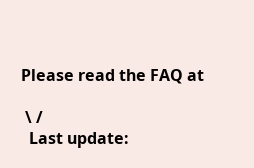Please read the FAQ at

 \ /
  Last update: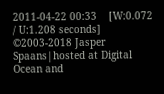2011-04-22 00:33    [W:0.072 / U:1.208 seconds]
©2003-2018 Jasper Spaans|hosted at Digital Ocean and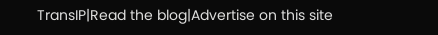TransIP|Read the blog|Advertise on this site